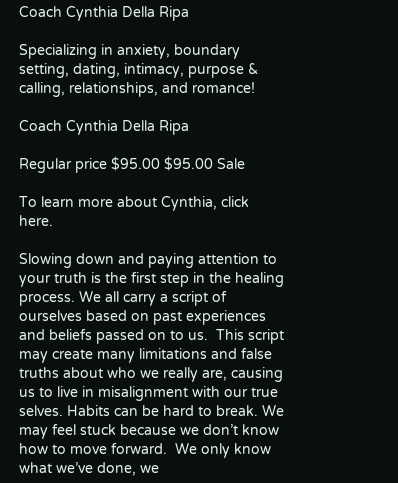Coach Cynthia Della Ripa

Specializing in anxiety, boundary setting, dating, intimacy, purpose & calling, relationships, and romance!

Coach Cynthia Della Ripa

Regular price $95.00 $95.00 Sale

To learn more about Cynthia, click here.

Slowing down and paying attention to your truth is the first step in the healing process. We all carry a script of ourselves based on past experiences and beliefs passed on to us.  This script may create many limitations and false truths about who we really are, causing us to live in misalignment with our true selves. Habits can be hard to break. We may feel stuck because we don’t know how to move forward.  We only know what we’ve done, we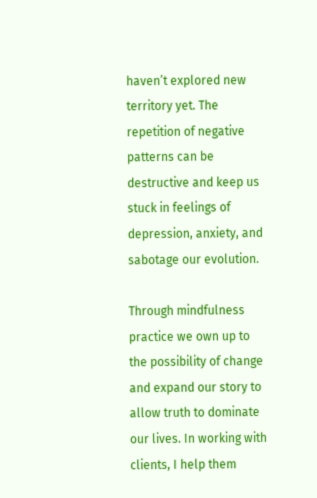haven’t explored new territory yet. The repetition of negative patterns can be destructive and keep us stuck in feelings of depression, anxiety, and sabotage our evolution.

Through mindfulness practice we own up to the possibility of change and expand our story to allow truth to dominate our lives. In working with clients, I help them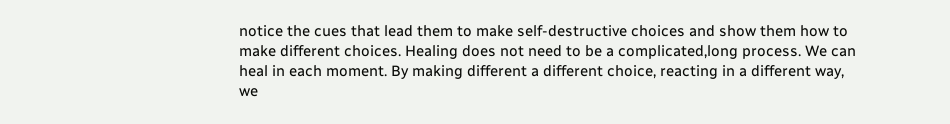notice the cues that lead them to make self-destructive choices and show them how to make different choices. Healing does not need to be a complicated,long process. We can heal in each moment. By making different a different choice, reacting in a different way, we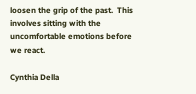loosen the grip of the past.  This involves sitting with the uncomfortable emotions before we react.

Cynthia Della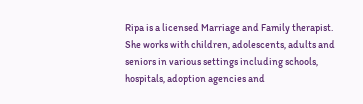Ripa is a licensed Marriage and Family therapist. She works with children, adolescents, adults and seniors in various settings including schools, hospitals, adoption agencies and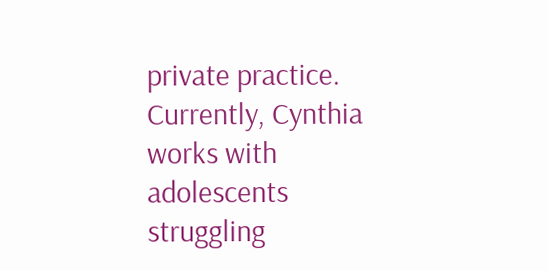private practice. Currently, Cynthia works with adolescents struggling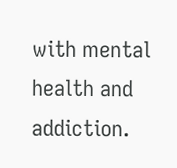with mental health and addiction.